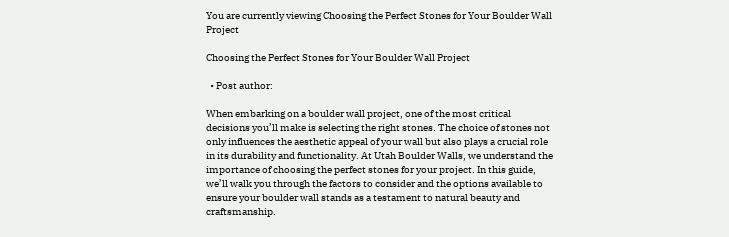You are currently viewing Choosing the Perfect Stones for Your Boulder Wall Project

Choosing the Perfect Stones for Your Boulder Wall Project

  • Post author:

When embarking on a boulder wall project, one of the most critical decisions you’ll make is selecting the right stones. The choice of stones not only influences the aesthetic appeal of your wall but also plays a crucial role in its durability and functionality. At Utah Boulder Walls, we understand the importance of choosing the perfect stones for your project. In this guide, we’ll walk you through the factors to consider and the options available to ensure your boulder wall stands as a testament to natural beauty and craftsmanship.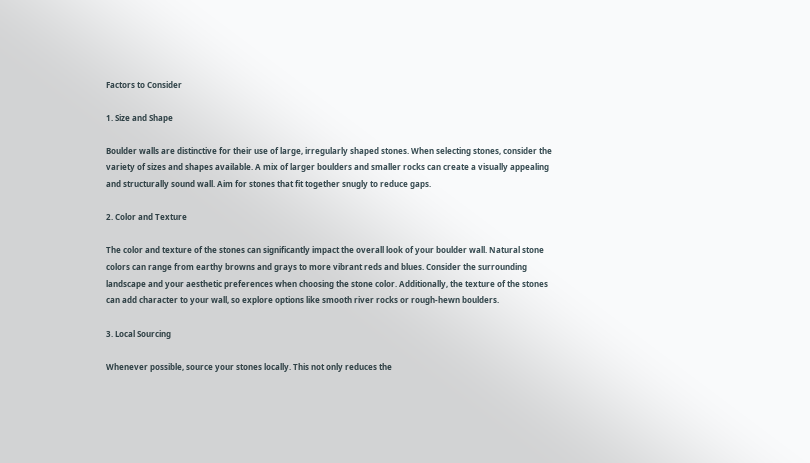Factors to Consider

1. Size and Shape

Boulder walls are distinctive for their use of large, irregularly shaped stones. When selecting stones, consider the variety of sizes and shapes available. A mix of larger boulders and smaller rocks can create a visually appealing and structurally sound wall. Aim for stones that fit together snugly to reduce gaps.

2. Color and Texture

The color and texture of the stones can significantly impact the overall look of your boulder wall. Natural stone colors can range from earthy browns and grays to more vibrant reds and blues. Consider the surrounding landscape and your aesthetic preferences when choosing the stone color. Additionally, the texture of the stones can add character to your wall, so explore options like smooth river rocks or rough-hewn boulders.

3. Local Sourcing

Whenever possible, source your stones locally. This not only reduces the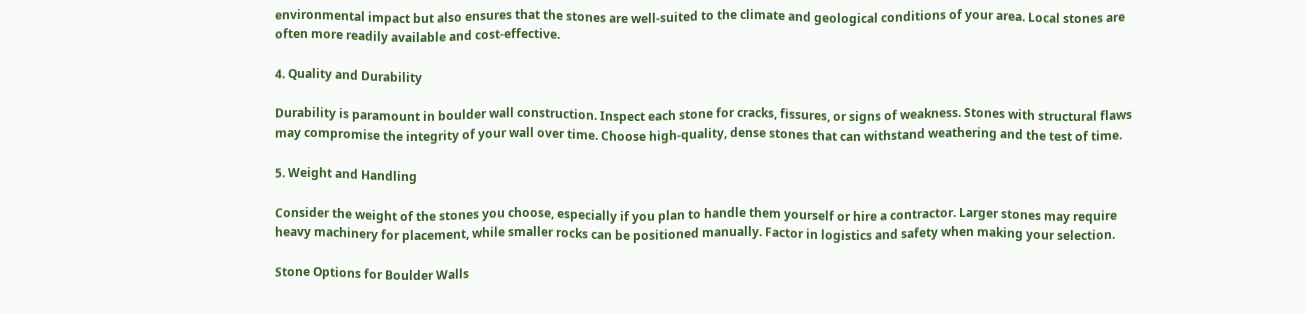environmental impact but also ensures that the stones are well-suited to the climate and geological conditions of your area. Local stones are often more readily available and cost-effective.

4. Quality and Durability

Durability is paramount in boulder wall construction. Inspect each stone for cracks, fissures, or signs of weakness. Stones with structural flaws may compromise the integrity of your wall over time. Choose high-quality, dense stones that can withstand weathering and the test of time.

5. Weight and Handling

Consider the weight of the stones you choose, especially if you plan to handle them yourself or hire a contractor. Larger stones may require heavy machinery for placement, while smaller rocks can be positioned manually. Factor in logistics and safety when making your selection.

Stone Options for Boulder Walls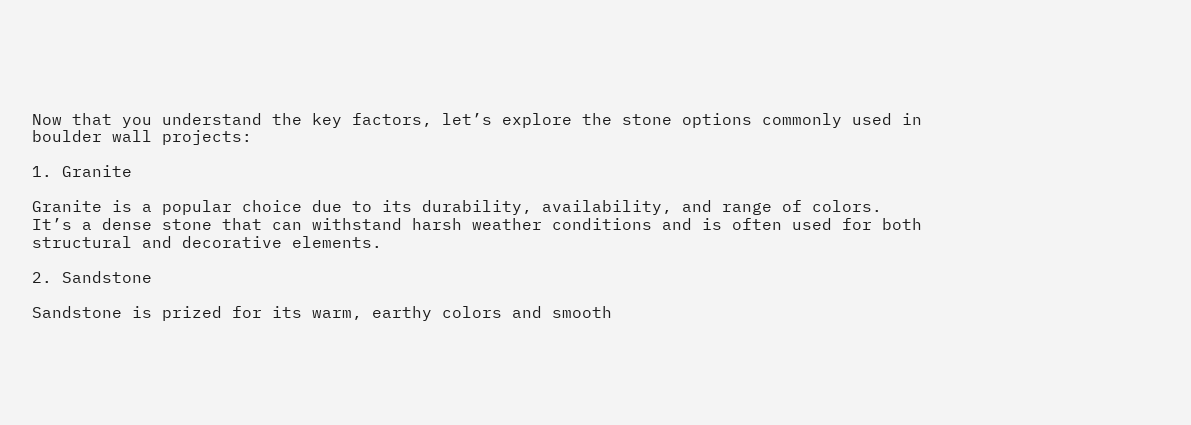Now that you understand the key factors, let’s explore the stone options commonly used in boulder wall projects:

1. Granite

Granite is a popular choice due to its durability, availability, and range of colors. It’s a dense stone that can withstand harsh weather conditions and is often used for both structural and decorative elements.

2. Sandstone

Sandstone is prized for its warm, earthy colors and smooth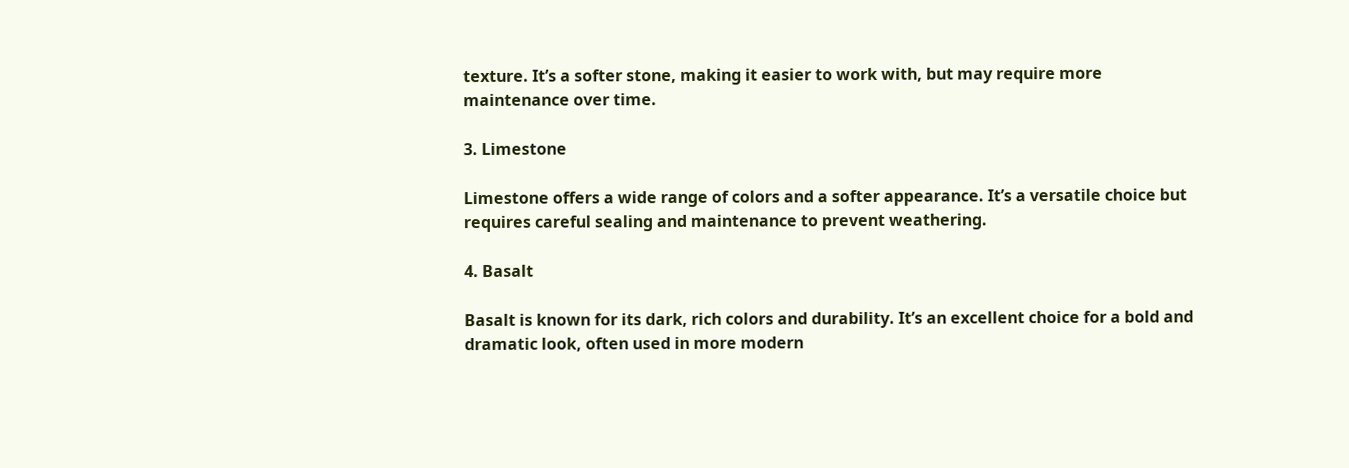texture. It’s a softer stone, making it easier to work with, but may require more maintenance over time.

3. Limestone

Limestone offers a wide range of colors and a softer appearance. It’s a versatile choice but requires careful sealing and maintenance to prevent weathering.

4. Basalt

Basalt is known for its dark, rich colors and durability. It’s an excellent choice for a bold and dramatic look, often used in more modern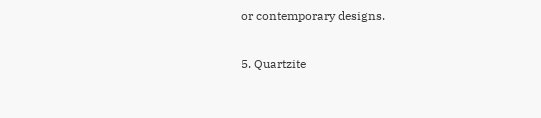or contemporary designs.

5. Quartzite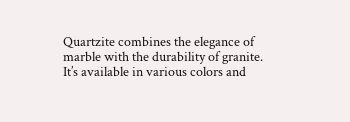Quartzite combines the elegance of marble with the durability of granite. It’s available in various colors and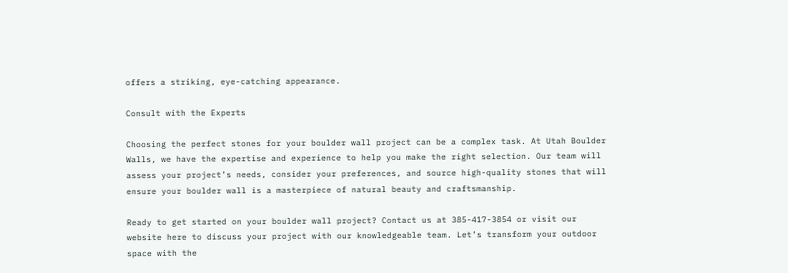offers a striking, eye-catching appearance.

Consult with the Experts

Choosing the perfect stones for your boulder wall project can be a complex task. At Utah Boulder Walls, we have the expertise and experience to help you make the right selection. Our team will assess your project’s needs, consider your preferences, and source high-quality stones that will ensure your boulder wall is a masterpiece of natural beauty and craftsmanship.

Ready to get started on your boulder wall project? Contact us at 385-417-3854 or visit our website here to discuss your project with our knowledgeable team. Let’s transform your outdoor space with the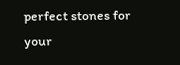perfect stones for your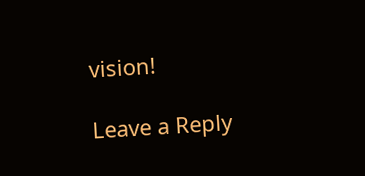vision!

Leave a Reply